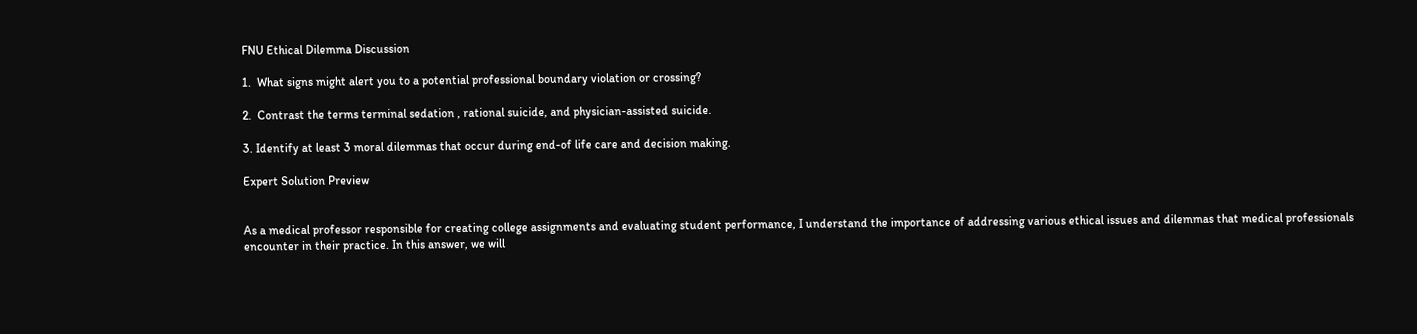FNU Ethical Dilemma Discussion

1.  What signs might alert you to a potential professional boundary violation or crossing?

2.  Contrast the terms terminal sedation , rational suicide, and physician-assisted suicide.

3. Identify at least 3 moral dilemmas that occur during end-of life care and decision making.

Expert Solution Preview


As a medical professor responsible for creating college assignments and evaluating student performance, I understand the importance of addressing various ethical issues and dilemmas that medical professionals encounter in their practice. In this answer, we will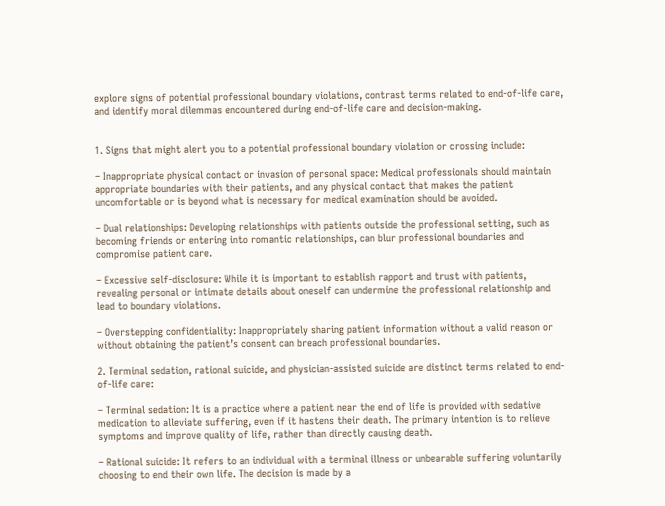explore signs of potential professional boundary violations, contrast terms related to end-of-life care, and identify moral dilemmas encountered during end-of-life care and decision-making.


1. Signs that might alert you to a potential professional boundary violation or crossing include:

– Inappropriate physical contact or invasion of personal space: Medical professionals should maintain appropriate boundaries with their patients, and any physical contact that makes the patient uncomfortable or is beyond what is necessary for medical examination should be avoided.

– Dual relationships: Developing relationships with patients outside the professional setting, such as becoming friends or entering into romantic relationships, can blur professional boundaries and compromise patient care.

– Excessive self-disclosure: While it is important to establish rapport and trust with patients, revealing personal or intimate details about oneself can undermine the professional relationship and lead to boundary violations.

– Overstepping confidentiality: Inappropriately sharing patient information without a valid reason or without obtaining the patient’s consent can breach professional boundaries.

2. Terminal sedation, rational suicide, and physician-assisted suicide are distinct terms related to end-of-life care:

– Terminal sedation: It is a practice where a patient near the end of life is provided with sedative medication to alleviate suffering, even if it hastens their death. The primary intention is to relieve symptoms and improve quality of life, rather than directly causing death.

– Rational suicide: It refers to an individual with a terminal illness or unbearable suffering voluntarily choosing to end their own life. The decision is made by a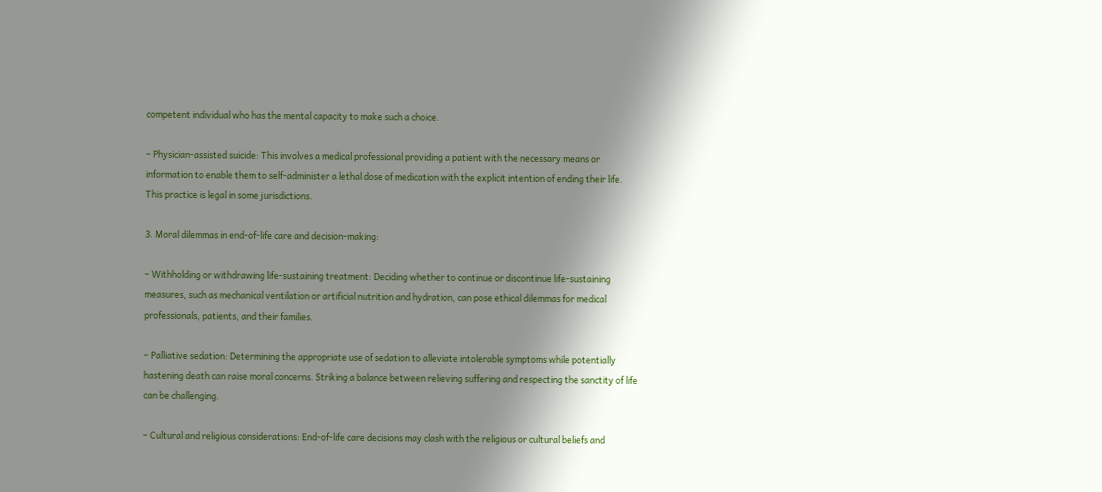competent individual who has the mental capacity to make such a choice.

– Physician-assisted suicide: This involves a medical professional providing a patient with the necessary means or information to enable them to self-administer a lethal dose of medication with the explicit intention of ending their life. This practice is legal in some jurisdictions.

3. Moral dilemmas in end-of-life care and decision-making:

– Withholding or withdrawing life-sustaining treatment: Deciding whether to continue or discontinue life-sustaining measures, such as mechanical ventilation or artificial nutrition and hydration, can pose ethical dilemmas for medical professionals, patients, and their families.

– Palliative sedation: Determining the appropriate use of sedation to alleviate intolerable symptoms while potentially hastening death can raise moral concerns. Striking a balance between relieving suffering and respecting the sanctity of life can be challenging.

– Cultural and religious considerations: End-of-life care decisions may clash with the religious or cultural beliefs and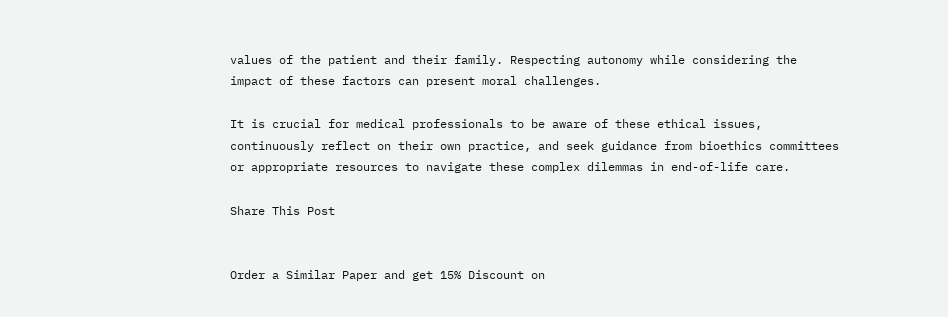values of the patient and their family. Respecting autonomy while considering the impact of these factors can present moral challenges.

It is crucial for medical professionals to be aware of these ethical issues, continuously reflect on their own practice, and seek guidance from bioethics committees or appropriate resources to navigate these complex dilemmas in end-of-life care.

Share This Post


Order a Similar Paper and get 15% Discount on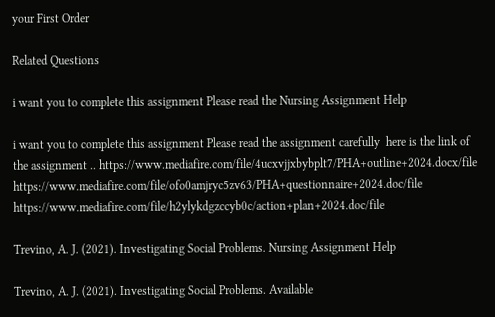your First Order

Related Questions

i want you to complete this assignment Please read the Nursing Assignment Help

i want you to complete this assignment Please read the assignment carefully  here is the link of the assignment .. https://www.mediafire.com/file/4ucxvjjxbybplt7/PHA+outline+2024.docx/file https://www.mediafire.com/file/ofo0amjryc5zv63/PHA+questionnaire+2024.doc/file https://www.mediafire.com/file/h2ylykdgzccyb0c/action+plan+2024.doc/file

Trevino, A. J. (2021). Investigating Social Problems. Nursing Assignment Help

Trevino, A. J. (2021). Investigating Social Problems. Available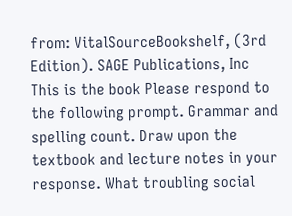from: VitalSourceBookshelf, (3rd Edition). SAGE Publications, Inc  This is the book Please respond to the following prompt. Grammar and spelling count. Draw upon the textbook and lecture notes in your response. What troubling social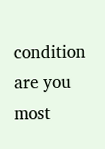condition are you most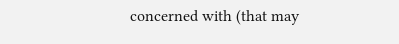concerned with (that may